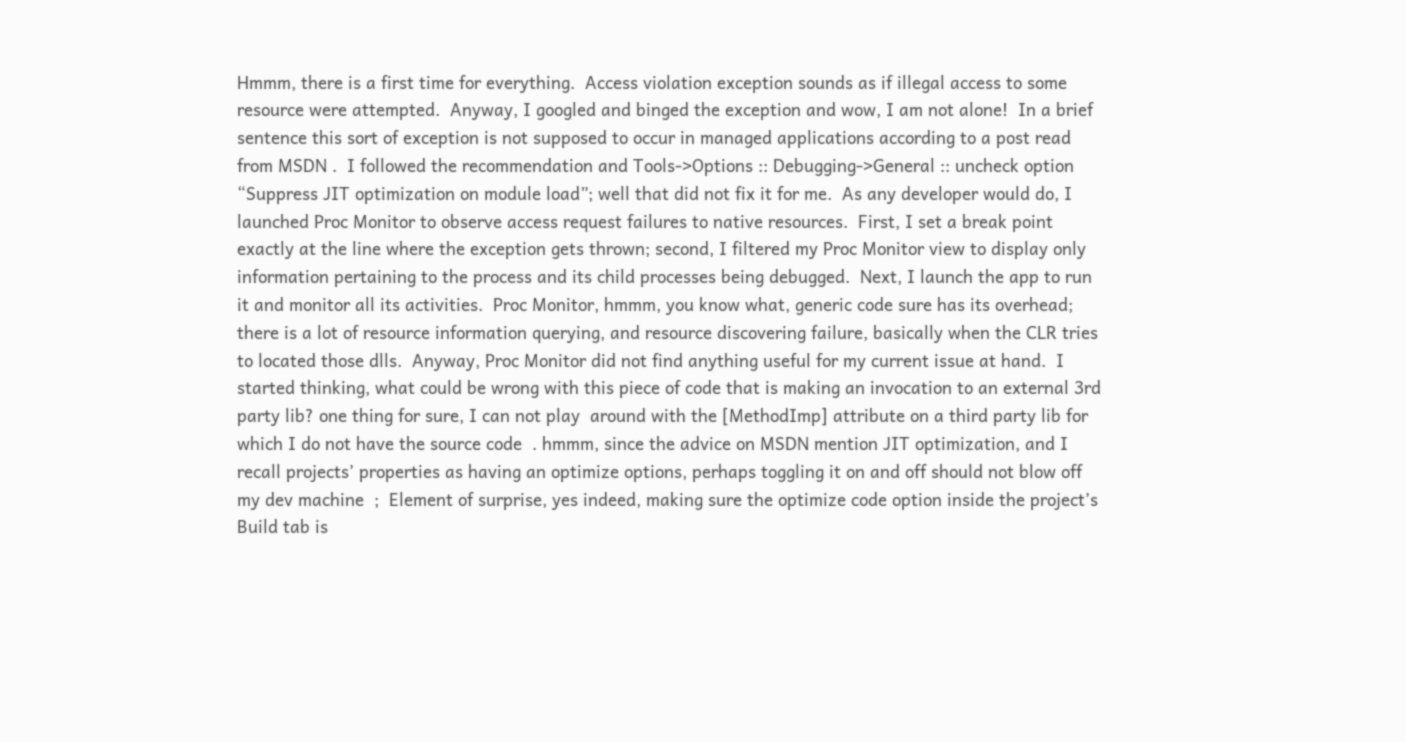Hmmm, there is a first time for everything.  Access violation exception sounds as if illegal access to some resource were attempted.  Anyway, I googled and binged the exception and wow, I am not alone!  In a brief sentence this sort of exception is not supposed to occur in managed applications according to a post read from MSDN .  I followed the recommendation and Tools->Options :: Debugging->General :: uncheck option “Suppress JIT optimization on module load”; well that did not fix it for me.  As any developer would do, I launched Proc Monitor to observe access request failures to native resources.  First, I set a break point exactly at the line where the exception gets thrown; second, I filtered my Proc Monitor view to display only information pertaining to the process and its child processes being debugged.  Next, I launch the app to run it and monitor all its activities.  Proc Monitor, hmmm, you know what, generic code sure has its overhead;  there is a lot of resource information querying, and resource discovering failure, basically when the CLR tries to located those dlls.  Anyway, Proc Monitor did not find anything useful for my current issue at hand.  I started thinking, what could be wrong with this piece of code that is making an invocation to an external 3rd party lib? one thing for sure, I can not play  around with the [MethodImp] attribute on a third party lib for which I do not have the source code  . hmmm, since the advice on MSDN mention JIT optimization, and I recall projects’ properties as having an optimize options, perhaps toggling it on and off should not blow off my dev machine  ;  Element of surprise, yes indeed, making sure the optimize code option inside the project’s Build tab is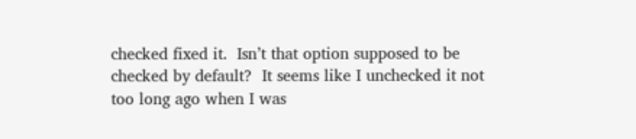checked fixed it.  Isn’t that option supposed to be checked by default?  It seems like I unchecked it not too long ago when I was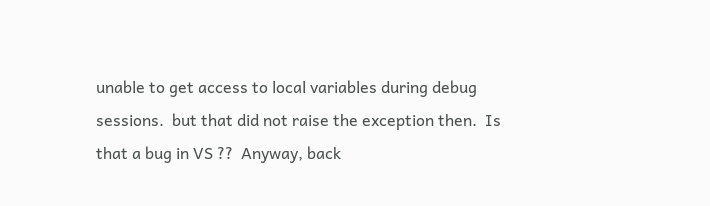unable to get access to local variables during debug sessions.  but that did not raise the exception then.  Is that a bug in VS ??  Anyway, back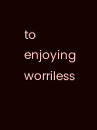to enjoying worriless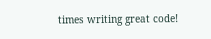times writing great code!